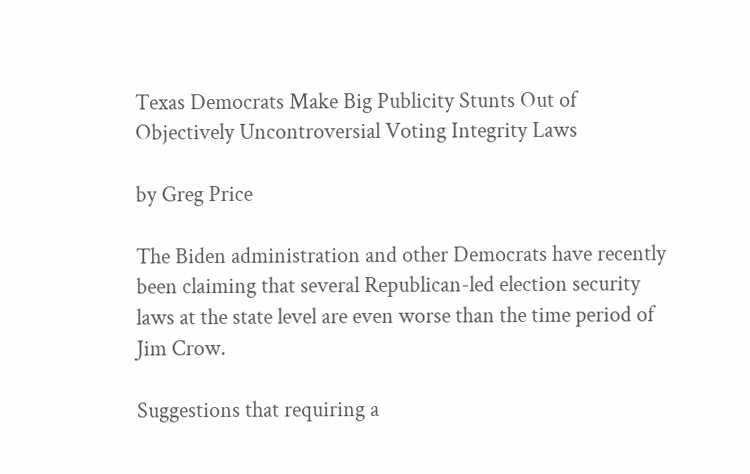Texas Democrats Make Big Publicity Stunts Out of Objectively Uncontroversial Voting Integrity Laws

by Greg Price

The Biden administration and other Democrats have recently been claiming that several Republican-led election security laws at the state level are even worse than the time period of Jim Crow.

Suggestions that requiring a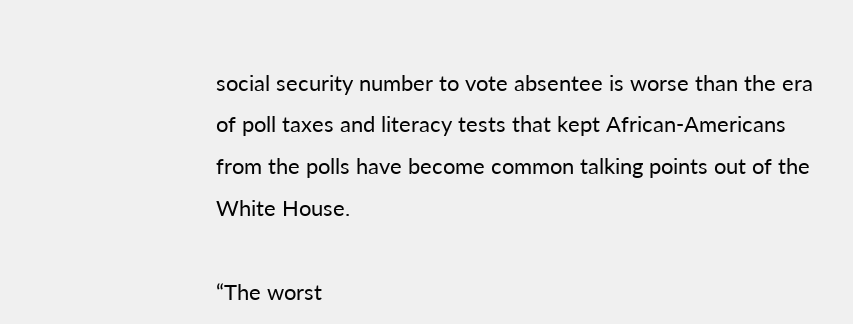social security number to vote absentee is worse than the era of poll taxes and literacy tests that kept African-Americans from the polls have become common talking points out of the White House.

“The worst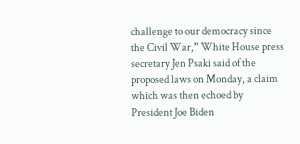challenge to our democracy since the Civil War,” White House press secretary Jen Psaki said of the proposed laws on Monday, a claim which was then echoed by President Joe Biden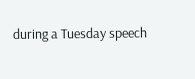during a Tuesday speech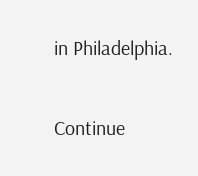in Philadelphia.

Continue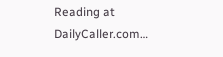Reading at DailyCaller.com…